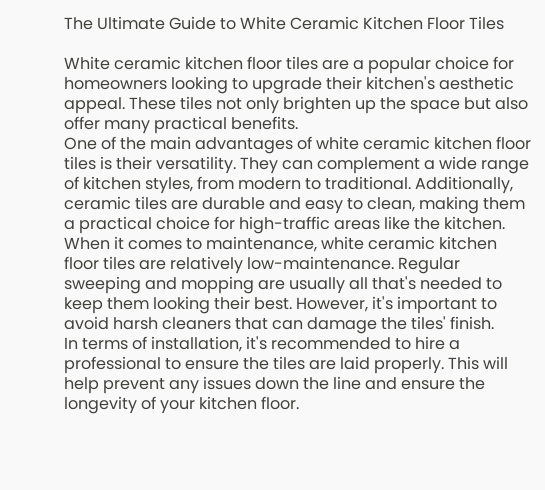The Ultimate Guide to White Ceramic Kitchen Floor Tiles

White ceramic kitchen floor tiles are a popular choice for homeowners looking to upgrade their kitchen's aesthetic appeal. These tiles not only brighten up the space but also offer many practical benefits.
One of the main advantages of white ceramic kitchen floor tiles is their versatility. They can complement a wide range of kitchen styles, from modern to traditional. Additionally, ceramic tiles are durable and easy to clean, making them a practical choice for high-traffic areas like the kitchen.
When it comes to maintenance, white ceramic kitchen floor tiles are relatively low-maintenance. Regular sweeping and mopping are usually all that's needed to keep them looking their best. However, it's important to avoid harsh cleaners that can damage the tiles' finish.
In terms of installation, it's recommended to hire a professional to ensure the tiles are laid properly. This will help prevent any issues down the line and ensure the longevity of your kitchen floor.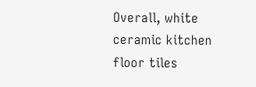Overall, white ceramic kitchen floor tiles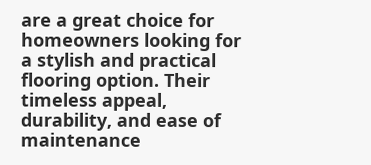are a great choice for homeowners looking for a stylish and practical flooring option. Their timeless appeal, durability, and ease of maintenance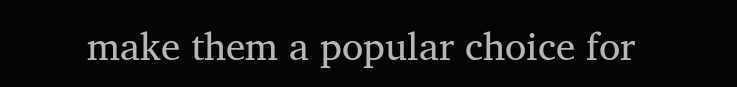make them a popular choice for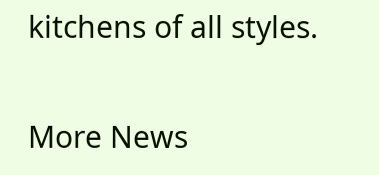kitchens of all styles.

More News